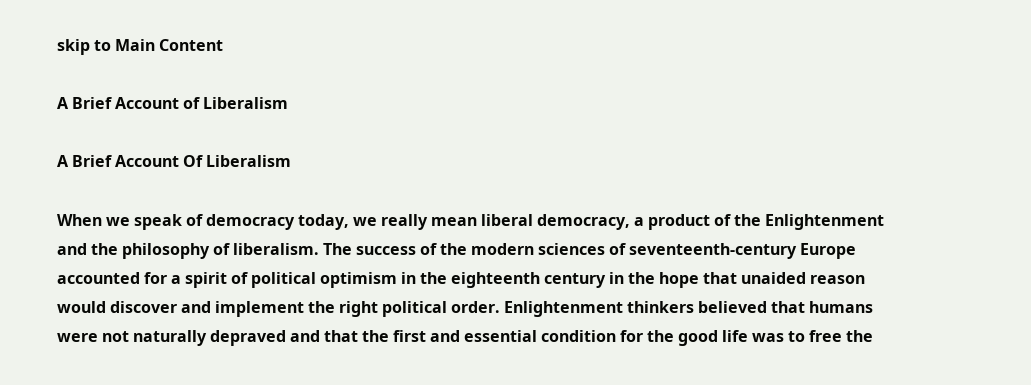skip to Main Content

A Brief Account of Liberalism

A Brief Account Of Liberalism

When we speak of democracy today, we really mean liberal democracy, a product of the Enlightenment and the philosophy of liberalism. The success of the modern sciences of seventeenth-century Europe accounted for a spirit of political optimism in the eighteenth century in the hope that unaided reason would discover and implement the right political order. Enlightenment thinkers believed that humans were not naturally depraved and that the first and essential condition for the good life was to free the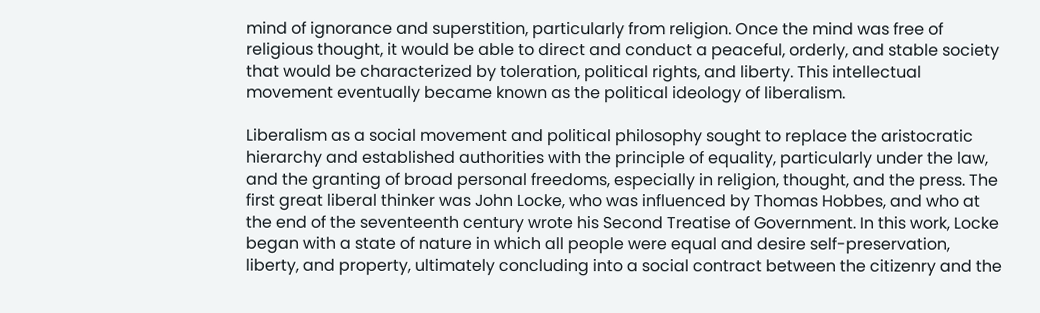mind of ignorance and superstition, particularly from religion. Once the mind was free of religious thought, it would be able to direct and conduct a peaceful, orderly, and stable society that would be characterized by toleration, political rights, and liberty. This intellectual movement eventually became known as the political ideology of liberalism.

Liberalism as a social movement and political philosophy sought to replace the aristocratic hierarchy and established authorities with the principle of equality, particularly under the law, and the granting of broad personal freedoms, especially in religion, thought, and the press. The first great liberal thinker was John Locke, who was influenced by Thomas Hobbes, and who at the end of the seventeenth century wrote his Second Treatise of Government. In this work, Locke began with a state of nature in which all people were equal and desire self-preservation, liberty, and property, ultimately concluding into a social contract between the citizenry and the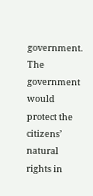government. The government would protect the citizens’ natural rights in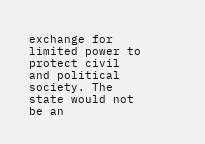exchange for limited power to protect civil and political society. The state would not be an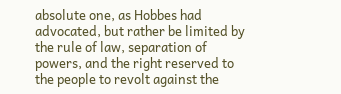absolute one, as Hobbes had advocated, but rather be limited by the rule of law, separation of powers, and the right reserved to the people to revolt against the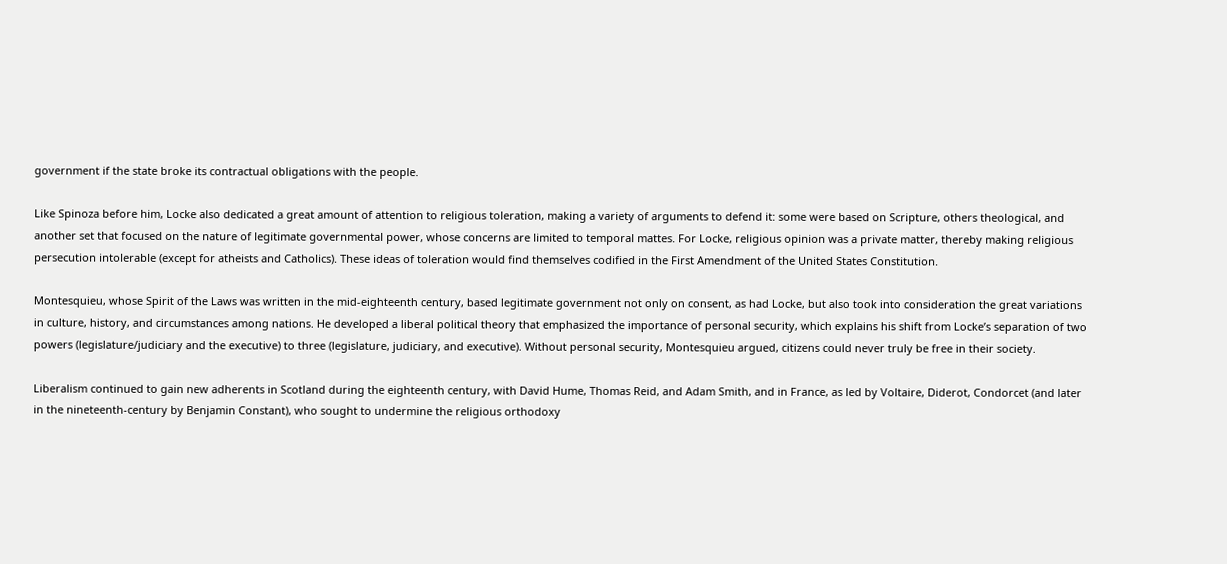government if the state broke its contractual obligations with the people.

Like Spinoza before him, Locke also dedicated a great amount of attention to religious toleration, making a variety of arguments to defend it: some were based on Scripture, others theological, and another set that focused on the nature of legitimate governmental power, whose concerns are limited to temporal mattes. For Locke, religious opinion was a private matter, thereby making religious persecution intolerable (except for atheists and Catholics). These ideas of toleration would find themselves codified in the First Amendment of the United States Constitution.

Montesquieu, whose Spirit of the Laws was written in the mid-eighteenth century, based legitimate government not only on consent, as had Locke, but also took into consideration the great variations in culture, history, and circumstances among nations. He developed a liberal political theory that emphasized the importance of personal security, which explains his shift from Locke’s separation of two powers (legislature/judiciary and the executive) to three (legislature, judiciary, and executive). Without personal security, Montesquieu argued, citizens could never truly be free in their society.

Liberalism continued to gain new adherents in Scotland during the eighteenth century, with David Hume, Thomas Reid, and Adam Smith, and in France, as led by Voltaire, Diderot, Condorcet (and later in the nineteenth-century by Benjamin Constant), who sought to undermine the religious orthodoxy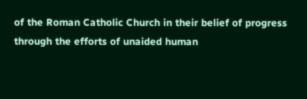of the Roman Catholic Church in their belief of progress through the efforts of unaided human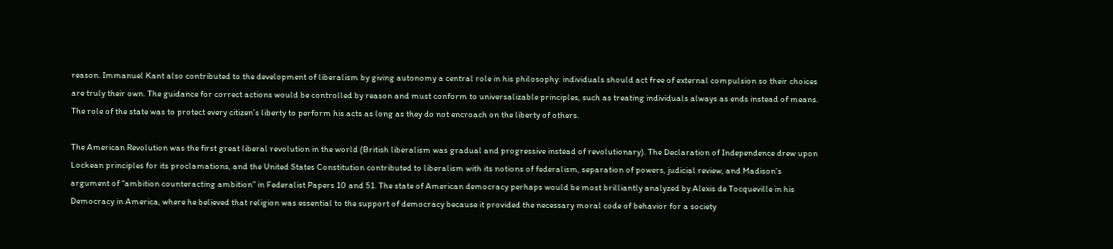reason. Immanuel Kant also contributed to the development of liberalism by giving autonomy a central role in his philosophy: individuals should act free of external compulsion so their choices are truly their own. The guidance for correct actions would be controlled by reason and must conform to universalizable principles, such as treating individuals always as ends instead of means. The role of the state was to protect every citizen’s liberty to perform his acts as long as they do not encroach on the liberty of others.

The American Revolution was the first great liberal revolution in the world (British liberalism was gradual and progressive instead of revolutionary). The Declaration of Independence drew upon Lockean principles for its proclamations, and the United States Constitution contributed to liberalism with its notions of federalism, separation of powers, judicial review, and Madison’s argument of “ambition counteracting ambition” in Federalist Papers 10 and 51. The state of American democracy perhaps would be most brilliantly analyzed by Alexis de Tocqueville in his Democracy in America, where he believed that religion was essential to the support of democracy because it provided the necessary moral code of behavior for a society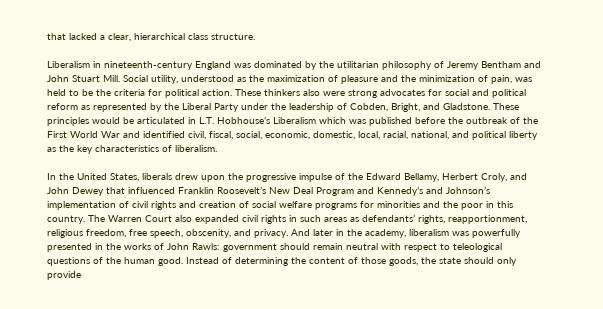that lacked a clear, hierarchical class structure.

Liberalism in nineteenth-century England was dominated by the utilitarian philosophy of Jeremy Bentham and John Stuart Mill. Social utility, understood as the maximization of pleasure and the minimization of pain, was held to be the criteria for political action. These thinkers also were strong advocates for social and political reform as represented by the Liberal Party under the leadership of Cobden, Bright, and Gladstone. These principles would be articulated in L.T. Hobhouse’s Liberalism which was published before the outbreak of the First World War and identified civil, fiscal, social, economic, domestic, local, racial, national, and political liberty as the key characteristics of liberalism.

In the United States, liberals drew upon the progressive impulse of the Edward Bellamy, Herbert Croly, and John Dewey that influenced Franklin Roosevelt’s New Deal Program and Kennedy’s and Johnson’s implementation of civil rights and creation of social welfare programs for minorities and the poor in this country. The Warren Court also expanded civil rights in such areas as defendants’ rights, reapportionment, religious freedom, free speech, obscenity, and privacy. And later in the academy, liberalism was powerfully presented in the works of John Rawls: government should remain neutral with respect to teleological questions of the human good. Instead of determining the content of those goods, the state should only provide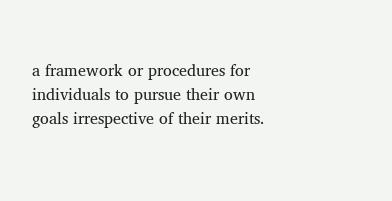a framework or procedures for individuals to pursue their own goals irrespective of their merits.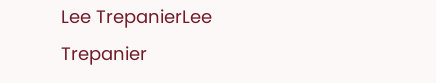Lee TrepanierLee Trepanier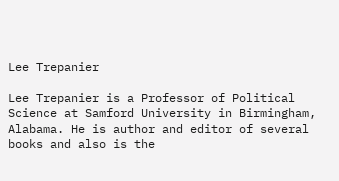Lee Trepanier

Lee Trepanier is a Professor of Political Science at Samford University in Birmingham, Alabama. He is author and editor of several books and also is the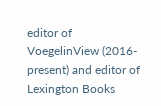editor of VoegelinView (2016-present) and editor of Lexington Books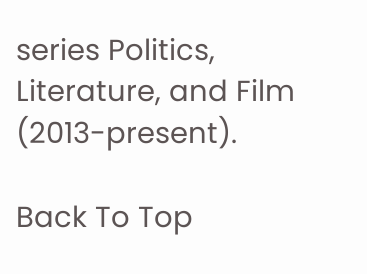series Politics, Literature, and Film (2013-present).

Back To Top